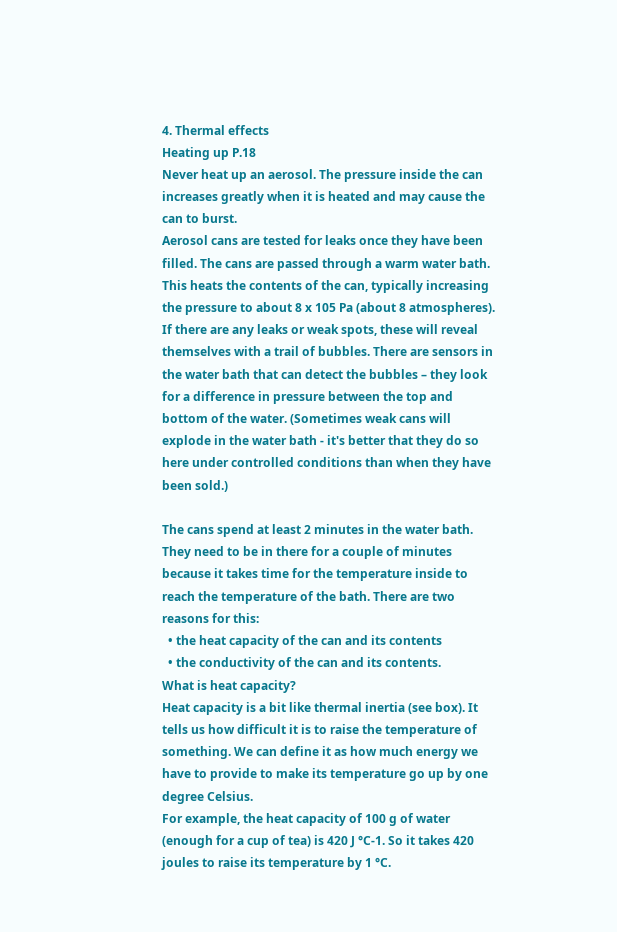4. Thermal effects
Heating up P.18
Never heat up an aerosol. The pressure inside the can increases greatly when it is heated and may cause the can to burst.
Aerosol cans are tested for leaks once they have been filled. The cans are passed through a warm water bath. This heats the contents of the can, typically increasing the pressure to about 8 x 105 Pa (about 8 atmospheres). If there are any leaks or weak spots, these will reveal themselves with a trail of bubbles. There are sensors in the water bath that can detect the bubbles – they look for a difference in pressure between the top and bottom of the water. (Sometimes weak cans will explode in the water bath - it's better that they do so here under controlled conditions than when they have been sold.)

The cans spend at least 2 minutes in the water bath. They need to be in there for a couple of minutes because it takes time for the temperature inside to reach the temperature of the bath. There are two reasons for this:
  • the heat capacity of the can and its contents
  • the conductivity of the can and its contents.
What is heat capacity?
Heat capacity is a bit like thermal inertia (see box). It tells us how difficult it is to raise the temperature of something. We can define it as how much energy we have to provide to make its temperature go up by one degree Celsius.
For example, the heat capacity of 100 g of water (enough for a cup of tea) is 420 J °C-1. So it takes 420 joules to raise its temperature by 1 °C.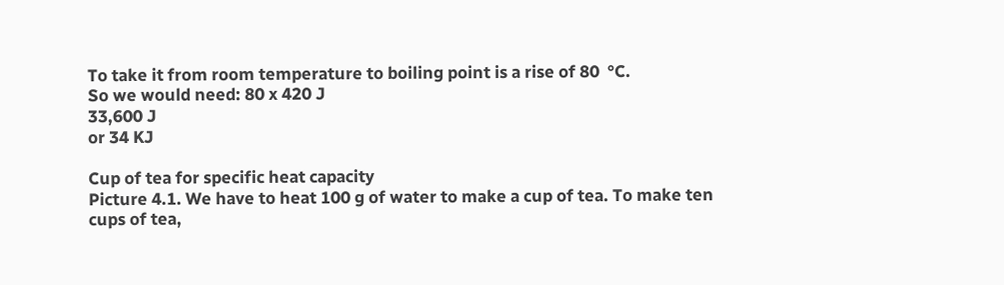To take it from room temperature to boiling point is a rise of 80  °C.
So we would need: 80 x 420 J
33,600 J
or 34 KJ

Cup of tea for specific heat capacity
Picture 4.1. We have to heat 100 g of water to make a cup of tea. To make ten cups of tea,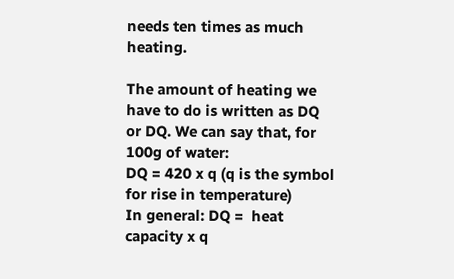needs ten times as much heating.

The amount of heating we have to do is written as DQ or DQ. We can say that, for 100g of water:
DQ = 420 x q (q is the symbol for rise in temperature)
In general: DQ =  heat capacity x q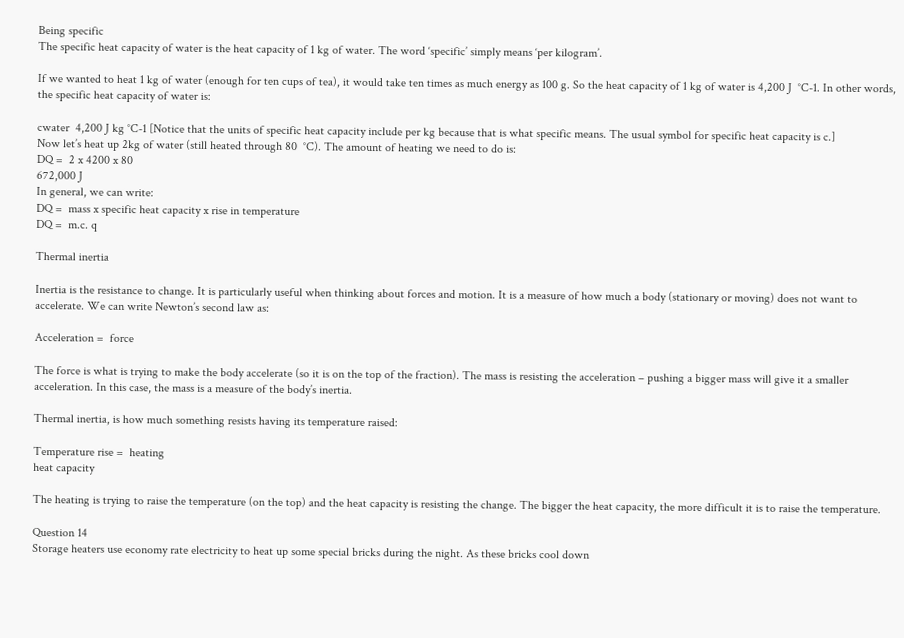Being specific
The specific heat capacity of water is the heat capacity of 1 kg of water. The word ‘specific’ simply means ‘per kilogram’.

If we wanted to heat 1 kg of water (enough for ten cups of tea), it would take ten times as much energy as 100 g. So the heat capacity of 1 kg of water is 4,200 J  °C-1. In other words,
the specific heat capacity of water is:

cwater  4,200 J kg °C-1 [Notice that the units of specific heat capacity include per kg because that is what specific means. The usual symbol for specific heat capacity is c.]
Now let’s heat up 2kg of water (still heated through 80  °C). The amount of heating we need to do is:
DQ =  2 x 4200 x 80
672,000 J
In general, we can write:
DQ =  mass x specific heat capacity x rise in temperature
DQ =  m.c. q

Thermal inertia

Inertia is the resistance to change. It is particularly useful when thinking about forces and motion. It is a measure of how much a body (stationary or moving) does not want to accelerate. We can write Newton’s second law as:

Acceleration =  force

The force is what is trying to make the body accelerate (so it is on the top of the fraction). The mass is resisting the acceleration – pushing a bigger mass will give it a smaller acceleration. In this case, the mass is a measure of the body’s inertia.

Thermal inertia, is how much something resists having its temperature raised:

Temperature rise =  heating
heat capacity

The heating is trying to raise the temperature (on the top) and the heat capacity is resisting the change. The bigger the heat capacity, the more difficult it is to raise the temperature.

Question 14
Storage heaters use economy rate electricity to heat up some special bricks during the night. As these bricks cool down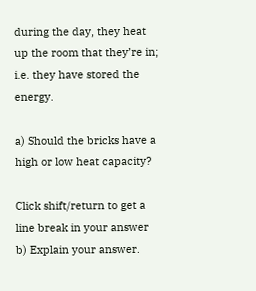during the day, they heat up the room that they’re in; i.e. they have stored the energy.

a) Should the bricks have a high or low heat capacity?

Click shift/return to get a line break in your answer
b) Explain your answer.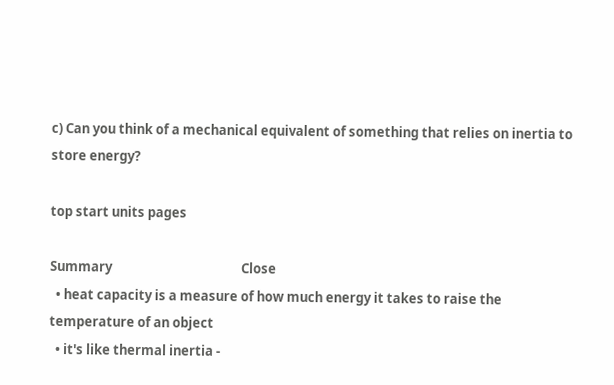c) Can you think of a mechanical equivalent of something that relies on inertia to store energy?

top start units pages

Summary                                           Close
  • heat capacity is a measure of how much energy it takes to raise the temperature of an object
  • it's like thermal inertia -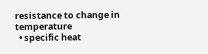resistance to change in temperature
  • specific heat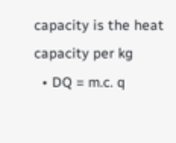capacity is the heat capacity per kg
  • DQ = m.c. q